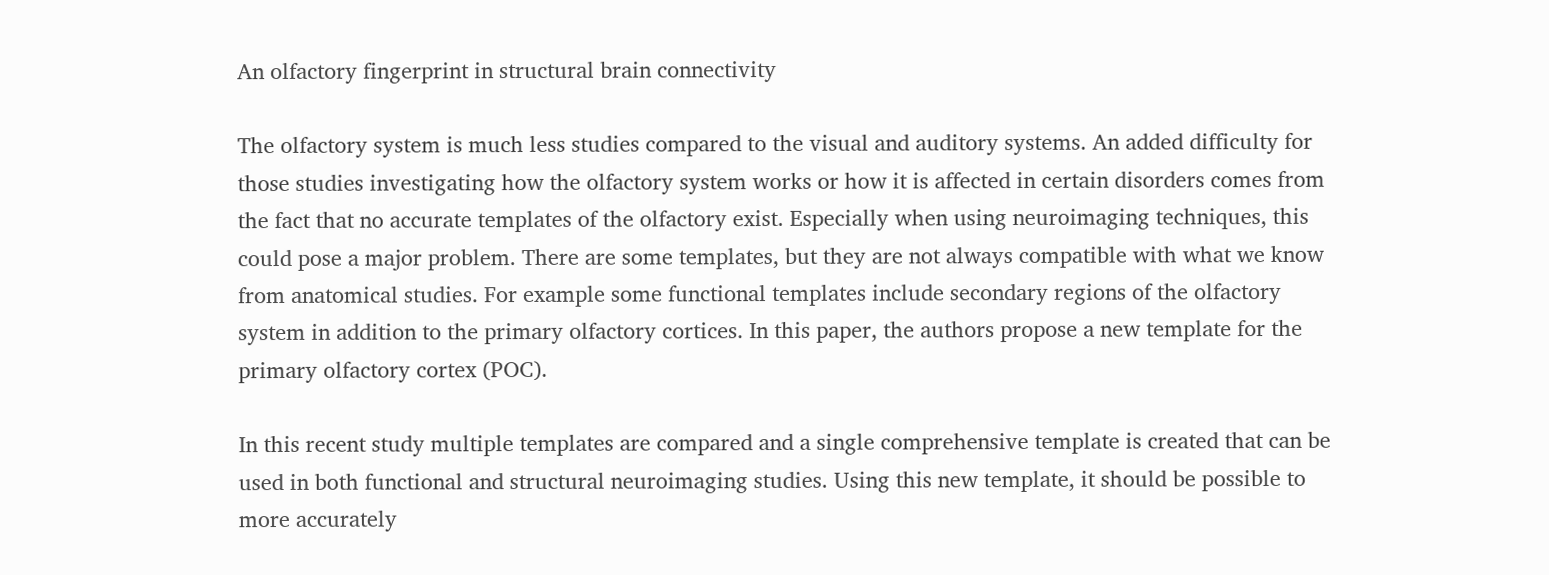An olfactory fingerprint in structural brain connectivity

The olfactory system is much less studies compared to the visual and auditory systems. An added difficulty for those studies investigating how the olfactory system works or how it is affected in certain disorders comes from the fact that no accurate templates of the olfactory exist. Especially when using neuroimaging techniques, this could pose a major problem. There are some templates, but they are not always compatible with what we know from anatomical studies. For example some functional templates include secondary regions of the olfactory system in addition to the primary olfactory cortices. In this paper, the authors propose a new template for the primary olfactory cortex (POC).

In this recent study multiple templates are compared and a single comprehensive template is created that can be used in both functional and structural neuroimaging studies. Using this new template, it should be possible to more accurately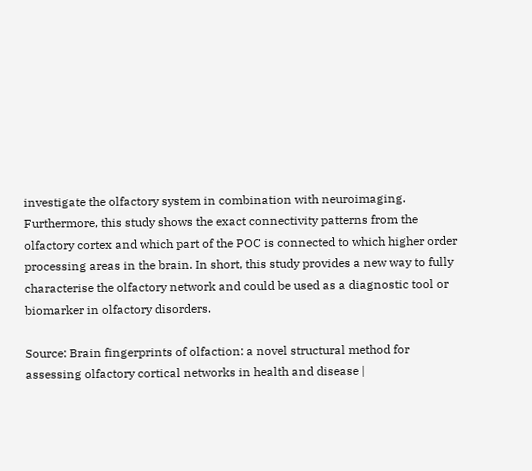investigate the olfactory system in combination with neuroimaging. Furthermore, this study shows the exact connectivity patterns from the olfactory cortex and which part of the POC is connected to which higher order processing areas in the brain. In short, this study provides a new way to fully characterise the olfactory network and could be used as a diagnostic tool or biomarker in olfactory disorders.

Source: Brain fingerprints of olfaction: a novel structural method for assessing olfactory cortical networks in health and disease |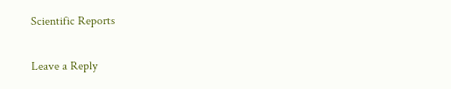Scientific Reports

Leave a Reply